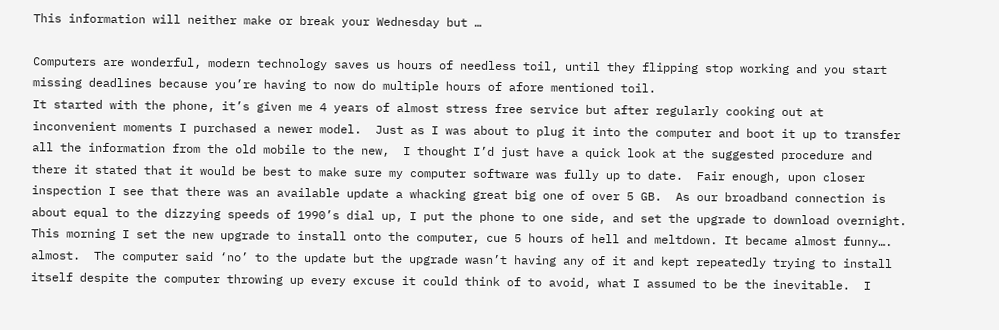This information will neither make or break your Wednesday but …

Computers are wonderful, modern technology saves us hours of needless toil, until they flipping stop working and you start missing deadlines because you’re having to now do multiple hours of afore mentioned toil.
It started with the phone, it’s given me 4 years of almost stress free service but after regularly cooking out at inconvenient moments I purchased a newer model.  Just as I was about to plug it into the computer and boot it up to transfer all the information from the old mobile to the new,  I thought I’d just have a quick look at the suggested procedure and there it stated that it would be best to make sure my computer software was fully up to date.  Fair enough, upon closer inspection I see that there was an available update a whacking great big one of over 5 GB.  As our broadband connection is about equal to the dizzying speeds of 1990’s dial up, I put the phone to one side, and set the upgrade to download overnight.
This morning I set the new upgrade to install onto the computer, cue 5 hours of hell and meltdown. It became almost funny…. almost.  The computer said ‘no’ to the update but the upgrade wasn’t having any of it and kept repeatedly trying to install itself despite the computer throwing up every excuse it could think of to avoid, what I assumed to be the inevitable.  I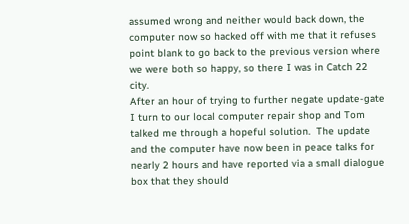assumed wrong and neither would back down, the computer now so hacked off with me that it refuses point blank to go back to the previous version where we were both so happy, so there I was in Catch 22 city.
After an hour of trying to further negate update-gate I turn to our local computer repair shop and Tom talked me through a hopeful solution.  The update and the computer have now been in peace talks for nearly 2 hours and have reported via a small dialogue box that they should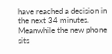have reached a decision in the next 34 minutes.   Meanwhile the new phone sits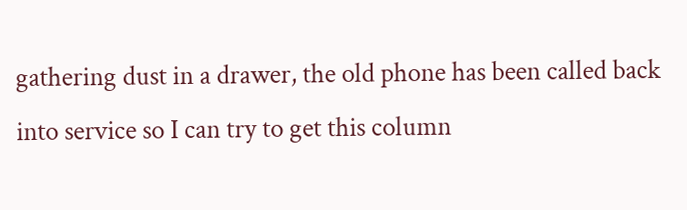gathering dust in a drawer, the old phone has been called back into service so I can try to get this column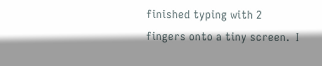finished typing with 2 fingers onto a tiny screen.  I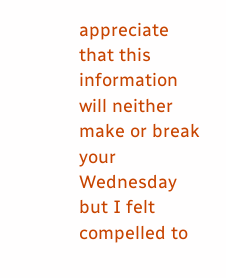appreciate that this information will neither make or break your Wednesday but I felt compelled to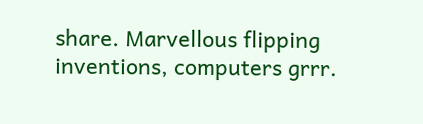share. Marvellous flipping inventions, computers grrr.